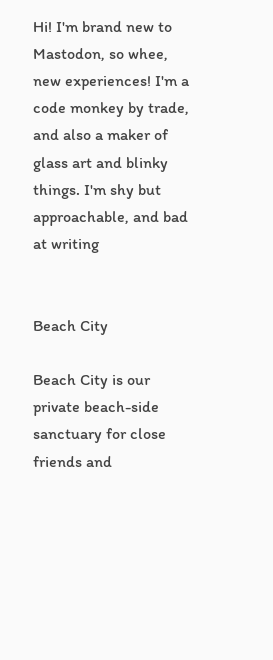Hi! I'm brand new to Mastodon, so whee, new experiences! I'm a code monkey by trade, and also a maker of glass art and blinky things. I'm shy but approachable, and bad at writing


Beach City

Beach City is our private beach-side sanctuary for close friends and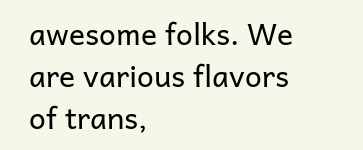awesome folks. We are various flavors of trans,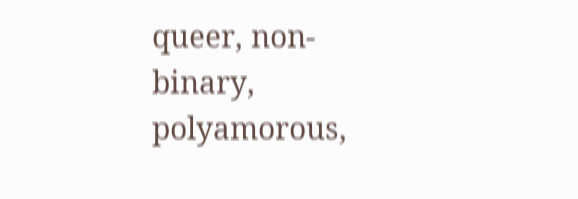queer, non-binary, polyamorous,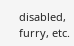disabled, furry, etc.